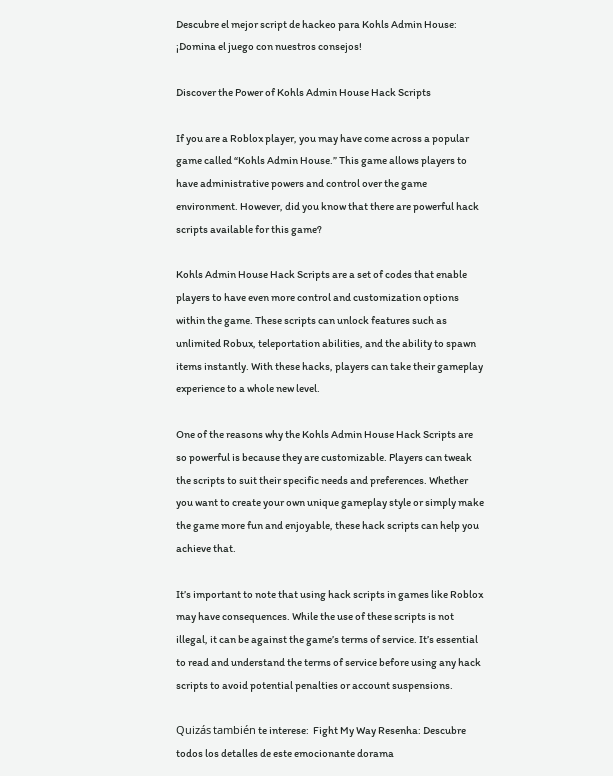Descubre el mejor script de hackeo para Kohls Admin House: ¡Domina el juego con nuestros consejos!

Discover the Power of Kohls Admin House Hack Scripts

If you are a Roblox player, you may have come across a popular game called “Kohls Admin House.” This game allows players to have administrative powers and control over the game environment. However, did you know that there are powerful hack scripts available for this game?

Kohls Admin House Hack Scripts are a set of codes that enable players to have even more control and customization options within the game. These scripts can unlock features such as unlimited Robux, teleportation abilities, and the ability to spawn items instantly. With these hacks, players can take their gameplay experience to a whole new level.

One of the reasons why the Kohls Admin House Hack Scripts are so powerful is because they are customizable. Players can tweak the scripts to suit their specific needs and preferences. Whether you want to create your own unique gameplay style or simply make the game more fun and enjoyable, these hack scripts can help you achieve that.

It’s important to note that using hack scripts in games like Roblox may have consequences. While the use of these scripts is not illegal, it can be against the game’s terms of service. It’s essential to read and understand the terms of service before using any hack scripts to avoid potential penalties or account suspensions.

Quizás también te interese:  Fight My Way Resenha: Descubre todos los detalles de este emocionante dorama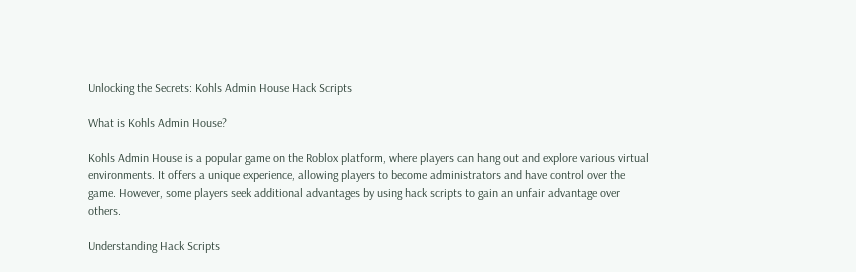Unlocking the Secrets: Kohls Admin House Hack Scripts

What is Kohls Admin House?

Kohls Admin House is a popular game on the Roblox platform, where players can hang out and explore various virtual environments. It offers a unique experience, allowing players to become administrators and have control over the game. However, some players seek additional advantages by using hack scripts to gain an unfair advantage over others.

Understanding Hack Scripts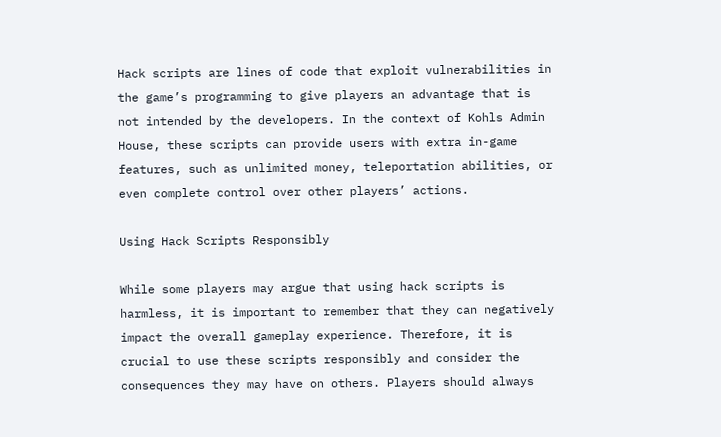Hack scripts are lines of code that exploit vulnerabilities in the game’s programming to give players an advantage that is not intended by the developers. In the context of Kohls Admin House, these scripts can provide users with extra in-game features, such as unlimited money, teleportation abilities, or even complete control over other players’ actions.

Using Hack Scripts Responsibly

While some players may argue that using hack scripts is harmless, it is important to remember that they can negatively impact the overall gameplay experience. Therefore, it is crucial to use these scripts responsibly and consider the consequences they may have on others. Players should always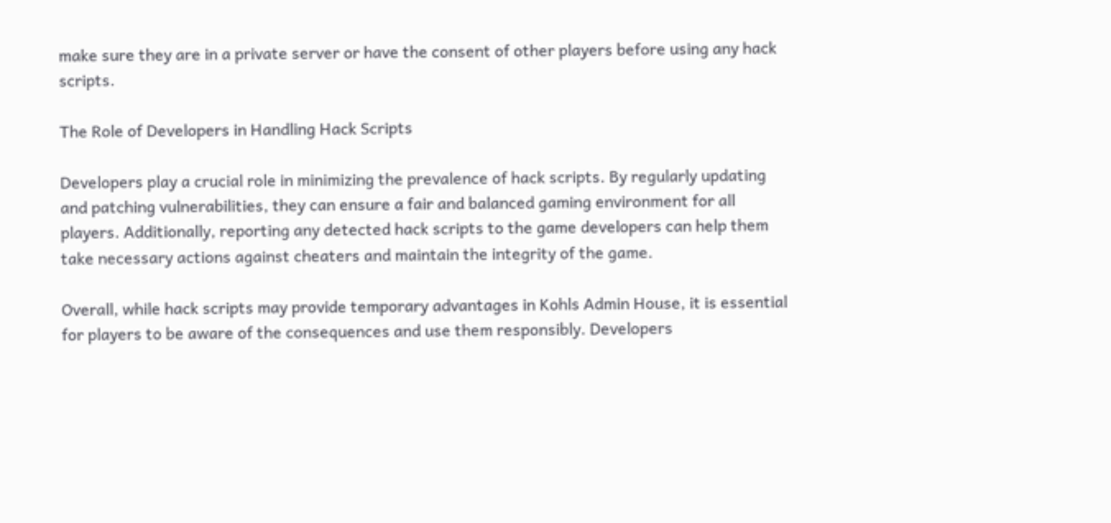make sure they are in a private server or have the consent of other players before using any hack scripts.

The Role of Developers in Handling Hack Scripts

Developers play a crucial role in minimizing the prevalence of hack scripts. By regularly updating and patching vulnerabilities, they can ensure a fair and balanced gaming environment for all players. Additionally, reporting any detected hack scripts to the game developers can help them take necessary actions against cheaters and maintain the integrity of the game.

Overall, while hack scripts may provide temporary advantages in Kohls Admin House, it is essential for players to be aware of the consequences and use them responsibly. Developers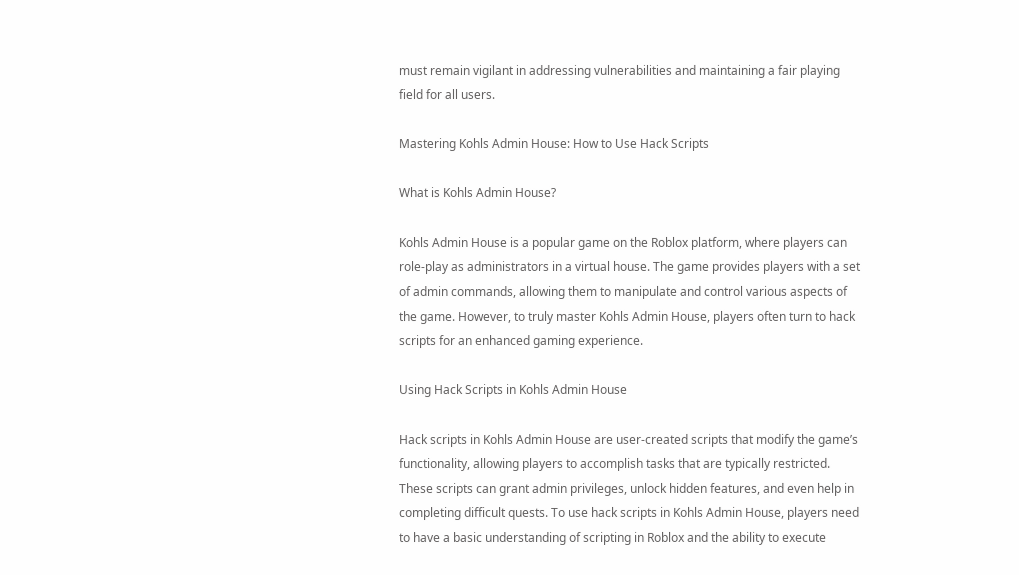must remain vigilant in addressing vulnerabilities and maintaining a fair playing field for all users.

Mastering Kohls Admin House: How to Use Hack Scripts

What is Kohls Admin House?

Kohls Admin House is a popular game on the Roblox platform, where players can role-play as administrators in a virtual house. The game provides players with a set of admin commands, allowing them to manipulate and control various aspects of the game. However, to truly master Kohls Admin House, players often turn to hack scripts for an enhanced gaming experience.

Using Hack Scripts in Kohls Admin House

Hack scripts in Kohls Admin House are user-created scripts that modify the game’s functionality, allowing players to accomplish tasks that are typically restricted. These scripts can grant admin privileges, unlock hidden features, and even help in completing difficult quests. To use hack scripts in Kohls Admin House, players need to have a basic understanding of scripting in Roblox and the ability to execute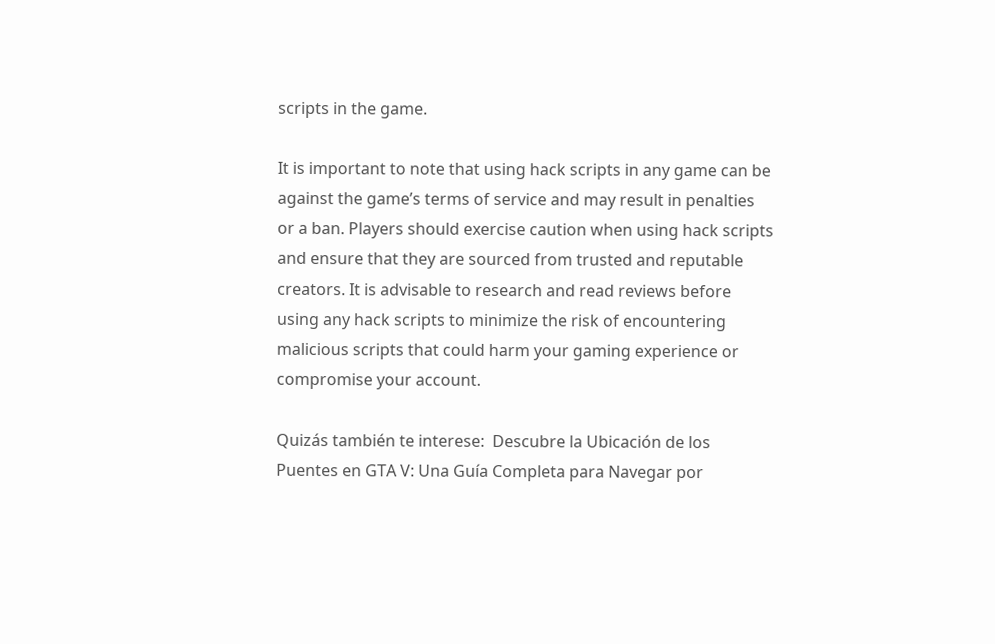scripts in the game.

It is important to note that using hack scripts in any game can be against the game’s terms of service and may result in penalties or a ban. Players should exercise caution when using hack scripts and ensure that they are sourced from trusted and reputable creators. It is advisable to research and read reviews before using any hack scripts to minimize the risk of encountering malicious scripts that could harm your gaming experience or compromise your account.

Quizás también te interese:  Descubre la Ubicación de los Puentes en GTA V: Una Guía Completa para Navegar por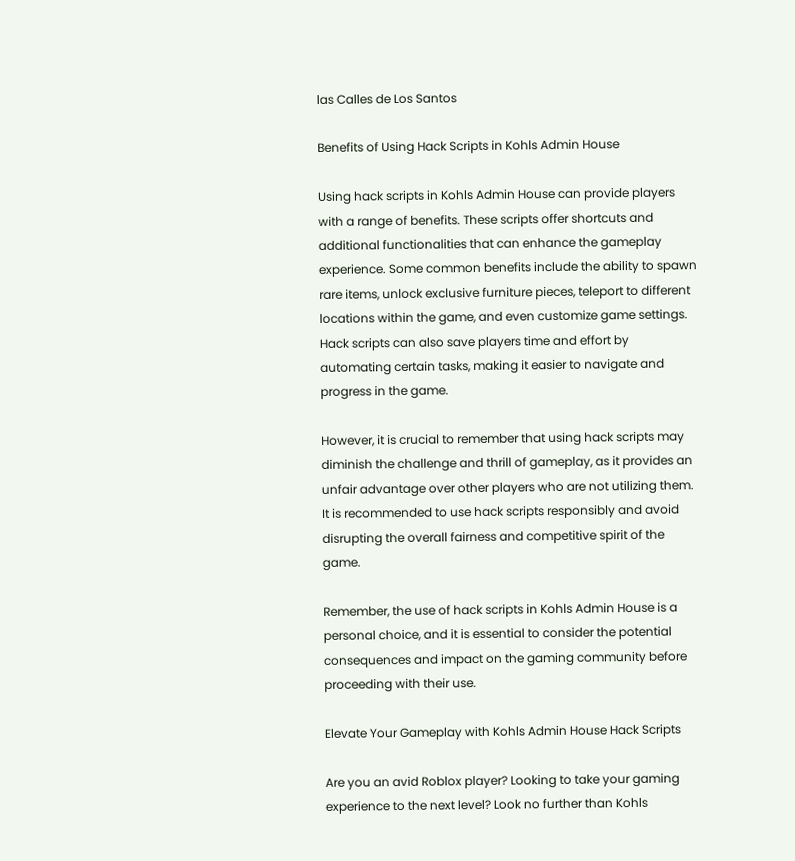las Calles de Los Santos

Benefits of Using Hack Scripts in Kohls Admin House

Using hack scripts in Kohls Admin House can provide players with a range of benefits. These scripts offer shortcuts and additional functionalities that can enhance the gameplay experience. Some common benefits include the ability to spawn rare items, unlock exclusive furniture pieces, teleport to different locations within the game, and even customize game settings. Hack scripts can also save players time and effort by automating certain tasks, making it easier to navigate and progress in the game.

However, it is crucial to remember that using hack scripts may diminish the challenge and thrill of gameplay, as it provides an unfair advantage over other players who are not utilizing them. It is recommended to use hack scripts responsibly and avoid disrupting the overall fairness and competitive spirit of the game.

Remember, the use of hack scripts in Kohls Admin House is a personal choice, and it is essential to consider the potential consequences and impact on the gaming community before proceeding with their use.

Elevate Your Gameplay with Kohls Admin House Hack Scripts

Are you an avid Roblox player? Looking to take your gaming experience to the next level? Look no further than Kohls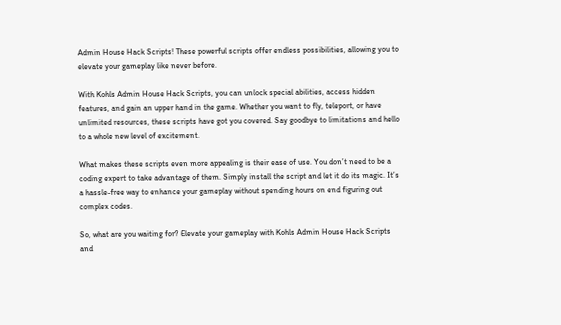Admin House Hack Scripts! These powerful scripts offer endless possibilities, allowing you to elevate your gameplay like never before.

With Kohls Admin House Hack Scripts, you can unlock special abilities, access hidden features, and gain an upper hand in the game. Whether you want to fly, teleport, or have unlimited resources, these scripts have got you covered. Say goodbye to limitations and hello to a whole new level of excitement.

What makes these scripts even more appealing is their ease of use. You don’t need to be a coding expert to take advantage of them. Simply install the script and let it do its magic. It’s a hassle-free way to enhance your gameplay without spending hours on end figuring out complex codes.

So, what are you waiting for? Elevate your gameplay with Kohls Admin House Hack Scripts and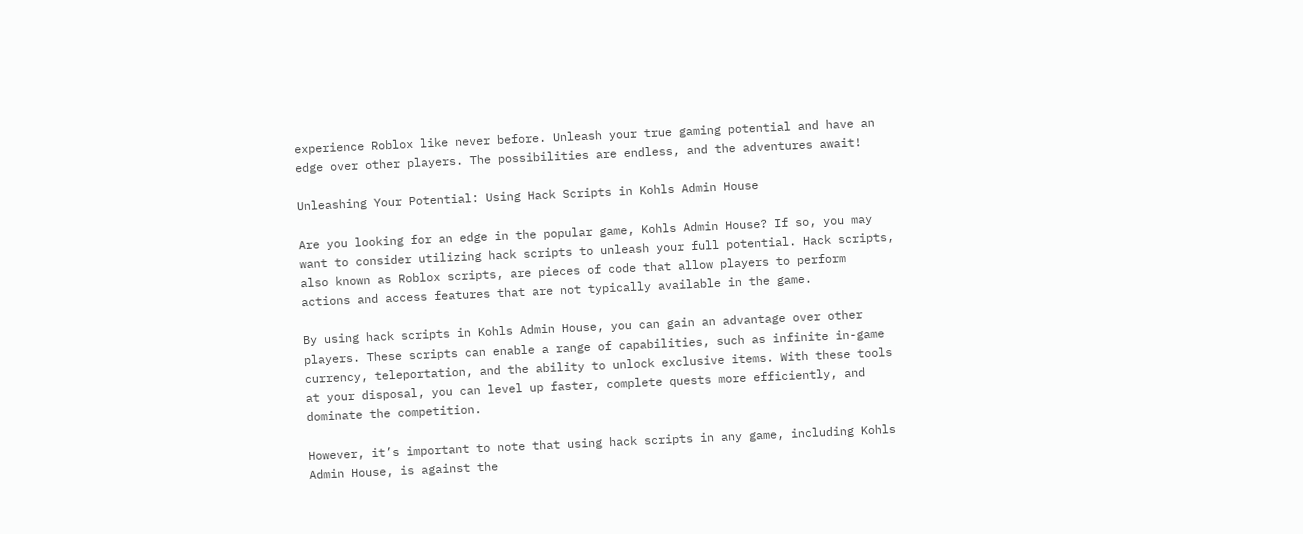experience Roblox like never before. Unleash your true gaming potential and have an edge over other players. The possibilities are endless, and the adventures await!

Unleashing Your Potential: Using Hack Scripts in Kohls Admin House

Are you looking for an edge in the popular game, Kohls Admin House? If so, you may want to consider utilizing hack scripts to unleash your full potential. Hack scripts, also known as Roblox scripts, are pieces of code that allow players to perform actions and access features that are not typically available in the game.

By using hack scripts in Kohls Admin House, you can gain an advantage over other players. These scripts can enable a range of capabilities, such as infinite in-game currency, teleportation, and the ability to unlock exclusive items. With these tools at your disposal, you can level up faster, complete quests more efficiently, and dominate the competition.

However, it’s important to note that using hack scripts in any game, including Kohls Admin House, is against the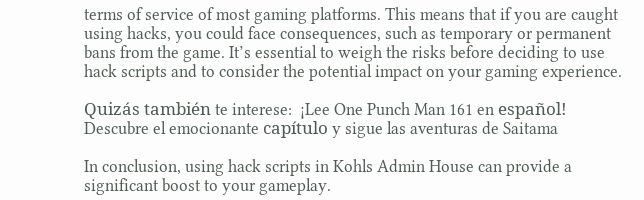terms of service of most gaming platforms. This means that if you are caught using hacks, you could face consequences, such as temporary or permanent bans from the game. It’s essential to weigh the risks before deciding to use hack scripts and to consider the potential impact on your gaming experience.

Quizás también te interese:  ¡Lee One Punch Man 161 en español! Descubre el emocionante capítulo y sigue las aventuras de Saitama

In conclusion, using hack scripts in Kohls Admin House can provide a significant boost to your gameplay.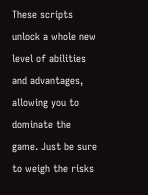These scripts unlock a whole new level of abilities and advantages, allowing you to dominate the game. Just be sure to weigh the risks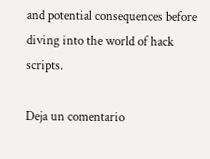and potential consequences before diving into the world of hack scripts.

Deja un comentario